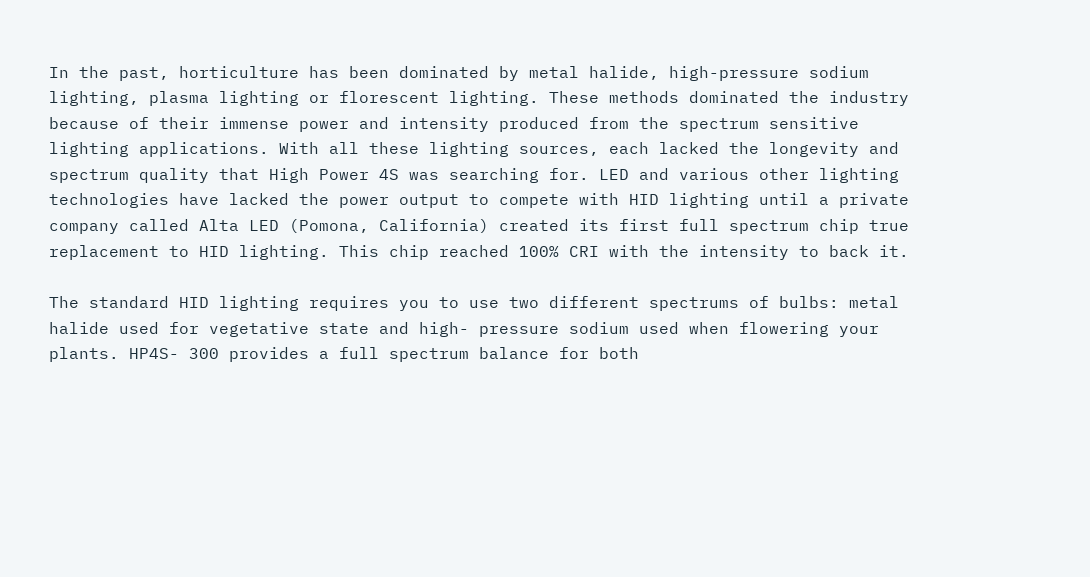In the past, horticulture has been dominated by metal halide, high-pressure sodium lighting, plasma lighting or florescent lighting. These methods dominated the industry because of their immense power and intensity produced from the spectrum sensitive lighting applications. With all these lighting sources, each lacked the longevity and spectrum quality that High Power 4S was searching for. LED and various other lighting technologies have lacked the power output to compete with HID lighting until a private company called Alta LED (Pomona, California) created its first full spectrum chip true replacement to HID lighting. This chip reached 100% CRI with the intensity to back it.

The standard HID lighting requires you to use two different spectrums of bulbs: metal halide used for vegetative state and high- pressure sodium used when flowering your plants. HP4S- 300 provides a full spectrum balance for both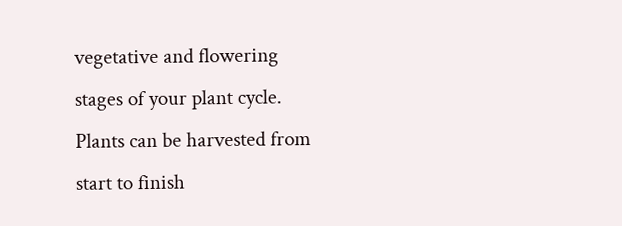vegetative and flowering stages of your plant cycle. Plants can be harvested from start to finish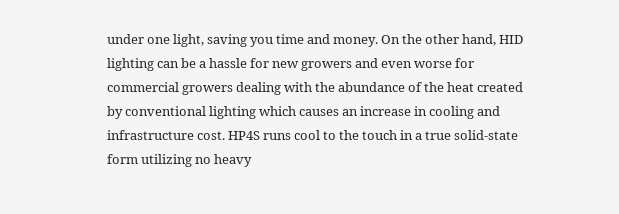under one light, saving you time and money. On the other hand, HID lighting can be a hassle for new growers and even worse for commercial growers dealing with the abundance of the heat created by conventional lighting which causes an increase in cooling and infrastructure cost. HP4S runs cool to the touch in a true solid-state form utilizing no heavy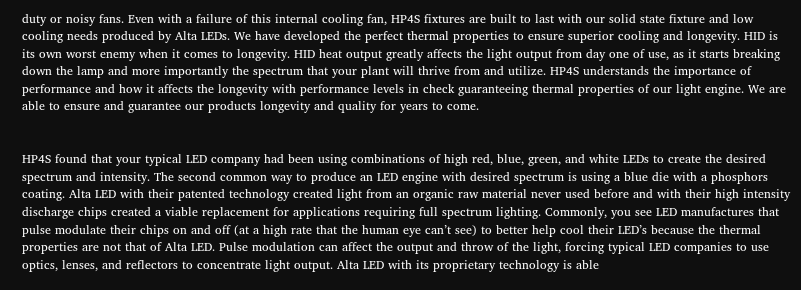duty or noisy fans. Even with a failure of this internal cooling fan, HP4S fixtures are built to last with our solid state fixture and low cooling needs produced by Alta LEDs. We have developed the perfect thermal properties to ensure superior cooling and longevity. HID is its own worst enemy when it comes to longevity. HID heat output greatly affects the light output from day one of use, as it starts breaking down the lamp and more importantly the spectrum that your plant will thrive from and utilize. HP4S understands the importance of performance and how it affects the longevity with performance levels in check guaranteeing thermal properties of our light engine. We are able to ensure and guarantee our products longevity and quality for years to come.


HP4S found that your typical LED company had been using combinations of high red, blue, green, and white LEDs to create the desired spectrum and intensity. The second common way to produce an LED engine with desired spectrum is using a blue die with a phosphors coating. Alta LED with their patented technology created light from an organic raw material never used before and with their high intensity discharge chips created a viable replacement for applications requiring full spectrum lighting. Commonly, you see LED manufactures that pulse modulate their chips on and off (at a high rate that the human eye can’t see) to better help cool their LED’s because the thermal properties are not that of Alta LED. Pulse modulation can affect the output and throw of the light, forcing typical LED companies to use optics, lenses, and reflectors to concentrate light output. Alta LED with its proprietary technology is able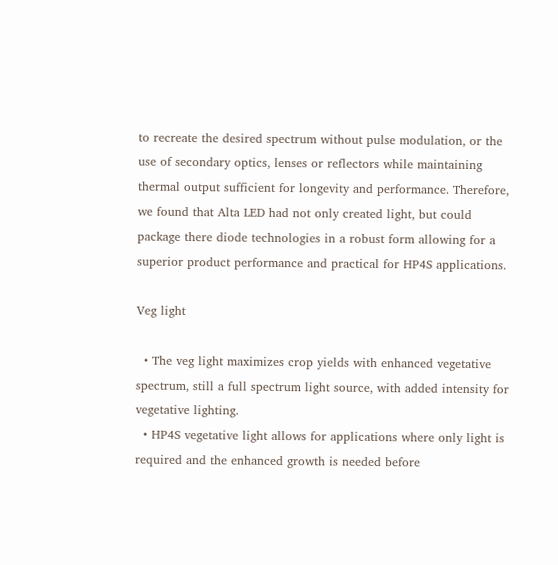to recreate the desired spectrum without pulse modulation, or the use of secondary optics, lenses or reflectors while maintaining thermal output sufficient for longevity and performance. Therefore, we found that Alta LED had not only created light, but could package there diode technologies in a robust form allowing for a superior product performance and practical for HP4S applications.

Veg light

  • The veg light maximizes crop yields with enhanced vegetative spectrum, still a full spectrum light source, with added intensity for vegetative lighting.
  • HP4S vegetative light allows for applications where only light is required and the enhanced growth is needed before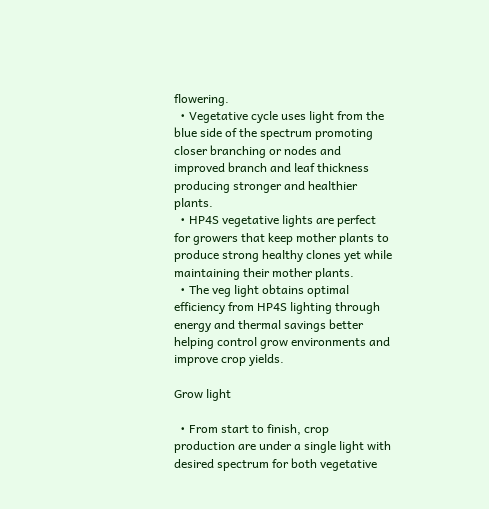flowering.
  • Vegetative cycle uses light from the blue side of the spectrum promoting closer branching or nodes and improved branch and leaf thickness producing stronger and healthier plants.
  • HP4S vegetative lights are perfect for growers that keep mother plants to produce strong healthy clones yet while maintaining their mother plants.
  • The veg light obtains optimal efficiency from HP4S lighting through energy and thermal savings better helping control grow environments and improve crop yields.

Grow light

  • From start to finish, crop production are under a single light with desired spectrum for both vegetative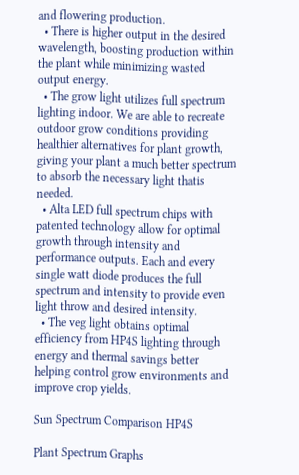and flowering production.
  • There is higher output in the desired wavelength, boosting production within the plant while minimizing wasted output energy.
  • The grow light utilizes full spectrum lighting indoor. We are able to recreate outdoor grow conditions providing healthier alternatives for plant growth, giving your plant a much better spectrum to absorb the necessary light thatis needed.
  • Alta LED full spectrum chips with patented technology allow for optimal growth through intensity and performance outputs. Each and every single watt diode produces the full spectrum and intensity to provide even light throw and desired intensity.
  • The veg light obtains optimal efficiency from HP4S lighting through energy and thermal savings better helping control grow environments and improve crop yields.

Sun Spectrum Comparison HP4S

Plant Spectrum Graphs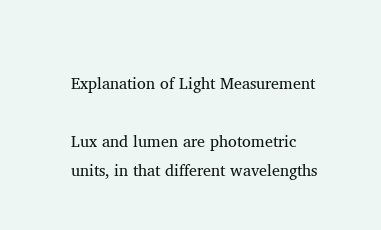Explanation of Light Measurement

Lux and lumen are photometric units, in that different wavelengths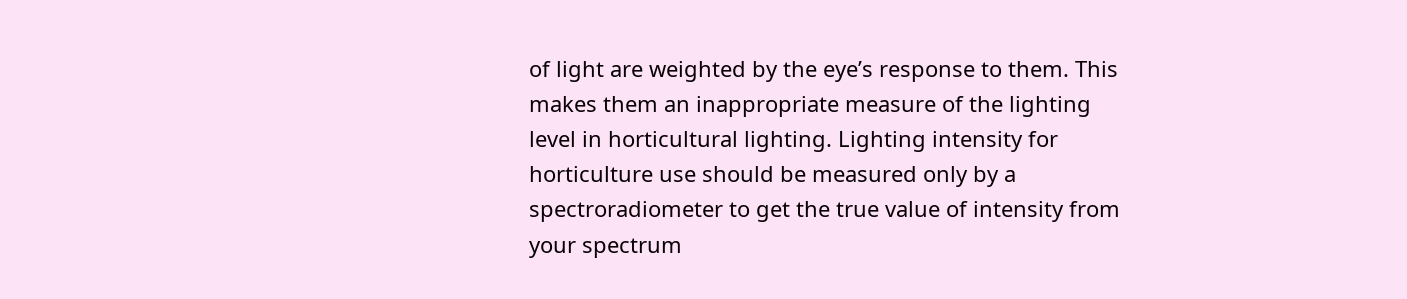of light are weighted by the eye’s response to them. This makes them an inappropriate measure of the lighting level in horticultural lighting. Lighting intensity for horticulture use should be measured only by a spectroradiometer to get the true value of intensity from your spectrum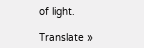of light.

Translate »